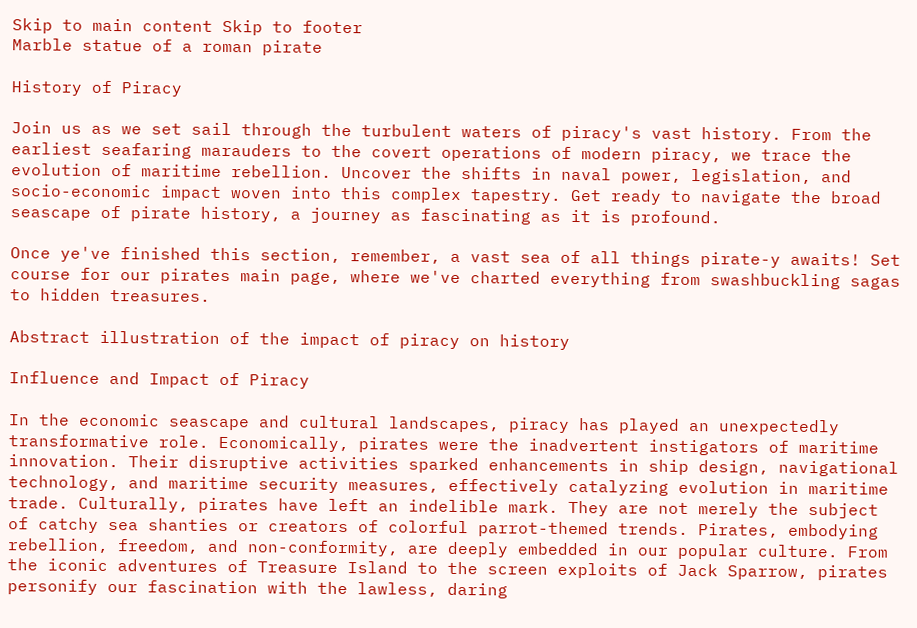Skip to main content Skip to footer
Marble statue of a roman pirate

History of Piracy

Join us as we set sail through the turbulent waters of piracy's vast history. From the earliest seafaring marauders to the covert operations of modern piracy, we trace the evolution of maritime rebellion. Uncover the shifts in naval power, legislation, and socio-economic impact woven into this complex tapestry. Get ready to navigate the broad seascape of pirate history, a journey as fascinating as it is profound.

Once ye've finished this section, remember, a vast sea of all things pirate-y awaits! Set course for our pirates main page, where we've charted everything from swashbuckling sagas to hidden treasures.

Abstract illustration of the impact of piracy on history

Influence and Impact of Piracy

In the economic seascape and cultural landscapes, piracy has played an unexpectedly transformative role. Economically, pirates were the inadvertent instigators of maritime innovation. Their disruptive activities sparked enhancements in ship design, navigational technology, and maritime security measures, effectively catalyzing evolution in maritime trade. Culturally, pirates have left an indelible mark. They are not merely the subject of catchy sea shanties or creators of colorful parrot-themed trends. Pirates, embodying rebellion, freedom, and non-conformity, are deeply embedded in our popular culture. From the iconic adventures of Treasure Island to the screen exploits of Jack Sparrow, pirates personify our fascination with the lawless, daring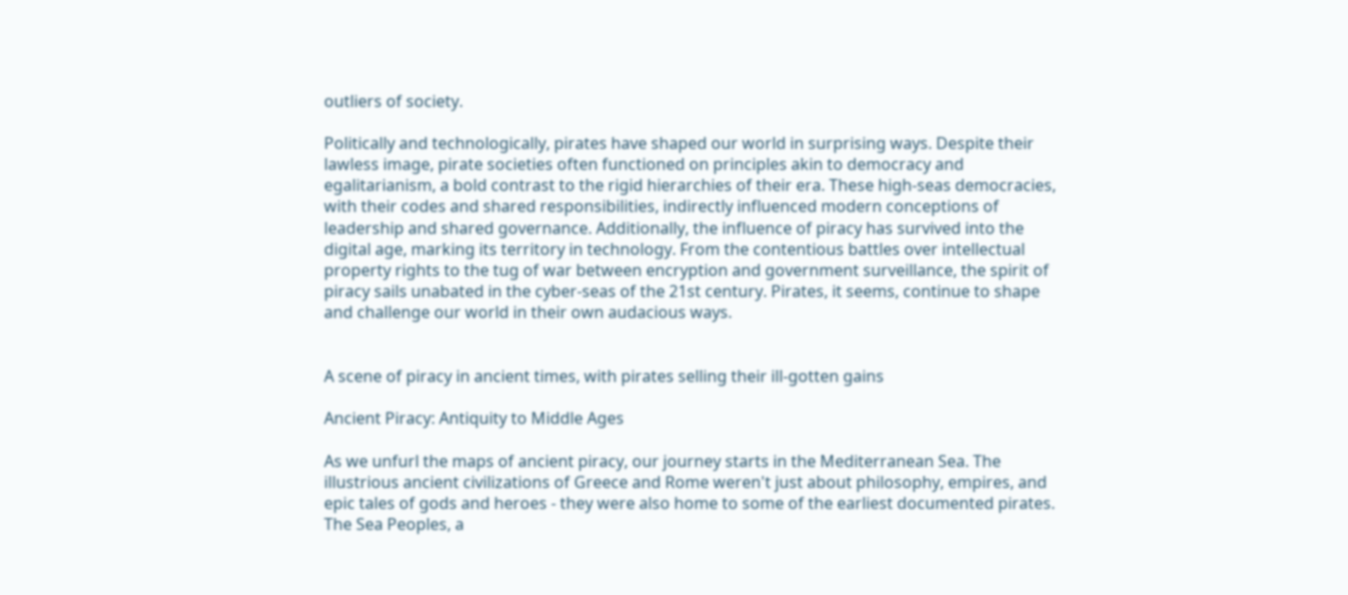outliers of society.

Politically and technologically, pirates have shaped our world in surprising ways. Despite their lawless image, pirate societies often functioned on principles akin to democracy and egalitarianism, a bold contrast to the rigid hierarchies of their era. These high-seas democracies, with their codes and shared responsibilities, indirectly influenced modern conceptions of leadership and shared governance. Additionally, the influence of piracy has survived into the digital age, marking its territory in technology. From the contentious battles over intellectual property rights to the tug of war between encryption and government surveillance, the spirit of piracy sails unabated in the cyber-seas of the 21st century. Pirates, it seems, continue to shape and challenge our world in their own audacious ways.


A scene of piracy in ancient times, with pirates selling their ill-gotten gains

Ancient Piracy: Antiquity to Middle Ages

As we unfurl the maps of ancient piracy, our journey starts in the Mediterranean Sea. The illustrious ancient civilizations of Greece and Rome weren't just about philosophy, empires, and epic tales of gods and heroes - they were also home to some of the earliest documented pirates. The Sea Peoples, a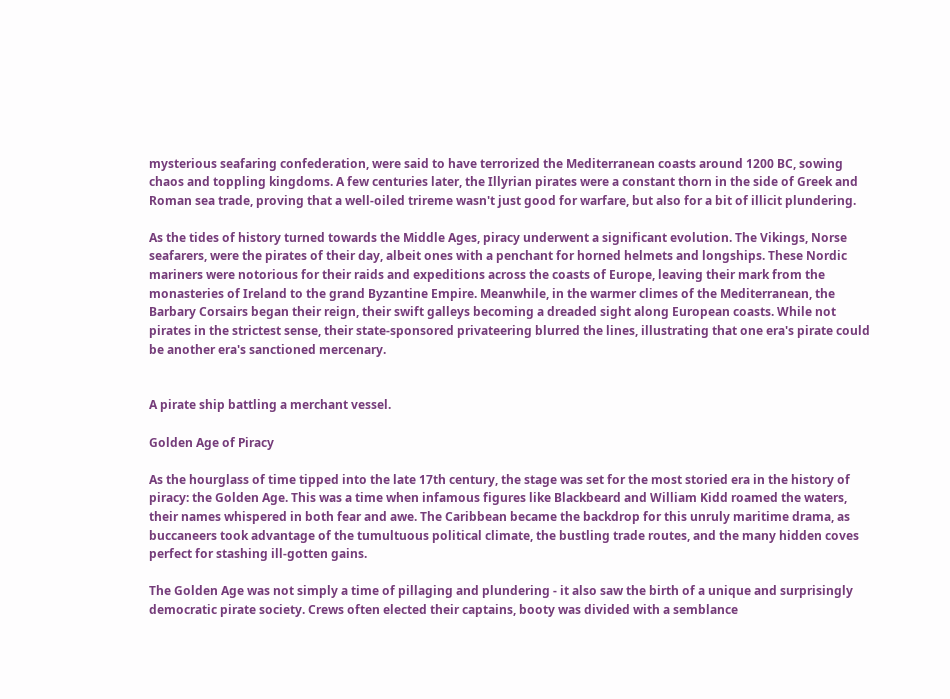mysterious seafaring confederation, were said to have terrorized the Mediterranean coasts around 1200 BC, sowing chaos and toppling kingdoms. A few centuries later, the Illyrian pirates were a constant thorn in the side of Greek and Roman sea trade, proving that a well-oiled trireme wasn't just good for warfare, but also for a bit of illicit plundering.

As the tides of history turned towards the Middle Ages, piracy underwent a significant evolution. The Vikings, Norse seafarers, were the pirates of their day, albeit ones with a penchant for horned helmets and longships. These Nordic mariners were notorious for their raids and expeditions across the coasts of Europe, leaving their mark from the monasteries of Ireland to the grand Byzantine Empire. Meanwhile, in the warmer climes of the Mediterranean, the Barbary Corsairs began their reign, their swift galleys becoming a dreaded sight along European coasts. While not pirates in the strictest sense, their state-sponsored privateering blurred the lines, illustrating that one era's pirate could be another era's sanctioned mercenary.


A pirate ship battling a merchant vessel.

Golden Age of Piracy

As the hourglass of time tipped into the late 17th century, the stage was set for the most storied era in the history of piracy: the Golden Age. This was a time when infamous figures like Blackbeard and William Kidd roamed the waters, their names whispered in both fear and awe. The Caribbean became the backdrop for this unruly maritime drama, as buccaneers took advantage of the tumultuous political climate, the bustling trade routes, and the many hidden coves perfect for stashing ill-gotten gains.

The Golden Age was not simply a time of pillaging and plundering - it also saw the birth of a unique and surprisingly democratic pirate society. Crews often elected their captains, booty was divided with a semblance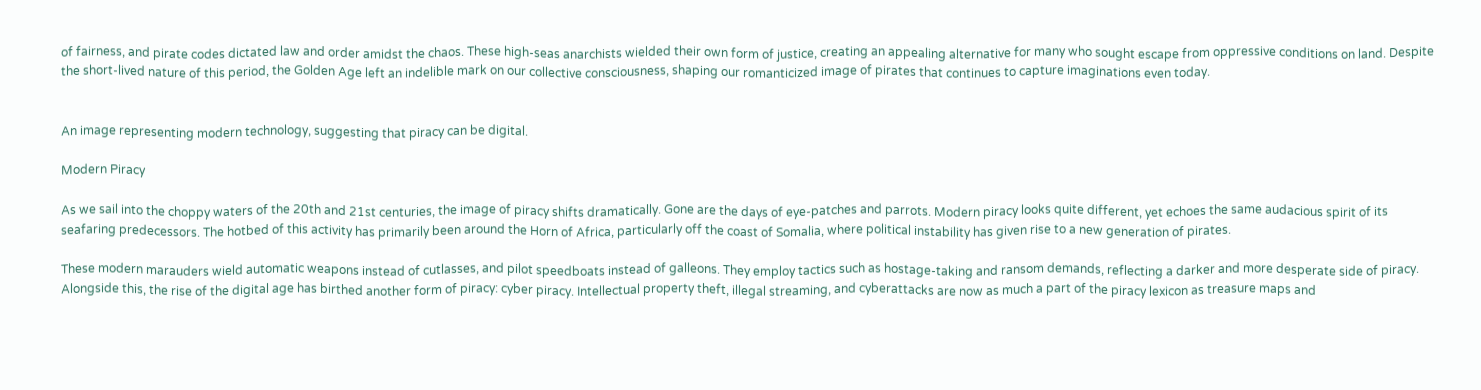of fairness, and pirate codes dictated law and order amidst the chaos. These high-seas anarchists wielded their own form of justice, creating an appealing alternative for many who sought escape from oppressive conditions on land. Despite the short-lived nature of this period, the Golden Age left an indelible mark on our collective consciousness, shaping our romanticized image of pirates that continues to capture imaginations even today.


An image representing modern technology, suggesting that piracy can be digital.

Modern Piracy

As we sail into the choppy waters of the 20th and 21st centuries, the image of piracy shifts dramatically. Gone are the days of eye-patches and parrots. Modern piracy looks quite different, yet echoes the same audacious spirit of its seafaring predecessors. The hotbed of this activity has primarily been around the Horn of Africa, particularly off the coast of Somalia, where political instability has given rise to a new generation of pirates.

These modern marauders wield automatic weapons instead of cutlasses, and pilot speedboats instead of galleons. They employ tactics such as hostage-taking and ransom demands, reflecting a darker and more desperate side of piracy. Alongside this, the rise of the digital age has birthed another form of piracy: cyber piracy. Intellectual property theft, illegal streaming, and cyberattacks are now as much a part of the piracy lexicon as treasure maps and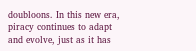doubloons. In this new era, piracy continues to adapt and evolve, just as it has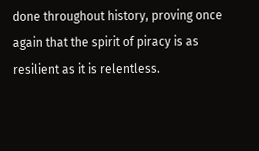done throughout history, proving once again that the spirit of piracy is as resilient as it is relentless.